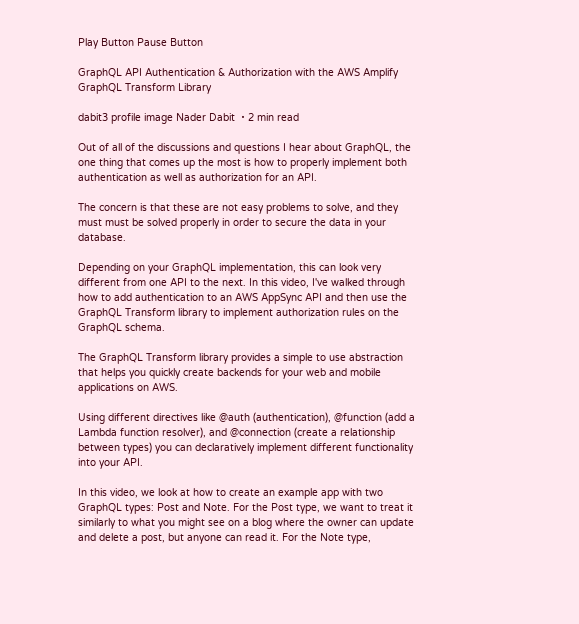Play Button Pause Button

GraphQL API Authentication & Authorization with the AWS Amplify GraphQL Transform Library

dabit3 profile image Nader Dabit ・2 min read

Out of all of the discussions and questions I hear about GraphQL, the one thing that comes up the most is how to properly implement both authentication as well as authorization for an API.

The concern is that these are not easy problems to solve, and they must must be solved properly in order to secure the data in your database.

Depending on your GraphQL implementation, this can look very different from one API to the next. In this video, I've walked through how to add authentication to an AWS AppSync API and then use the GraphQL Transform library to implement authorization rules on the GraphQL schema.

The GraphQL Transform library provides a simple to use abstraction that helps you quickly create backends for your web and mobile applications on AWS.

Using different directives like @auth (authentication), @function (add a Lambda function resolver), and @connection (create a relationship between types) you can declaratively implement different functionality into your API.

In this video, we look at how to create an example app with two GraphQL types: Post and Note. For the Post type, we want to treat it similarly to what you might see on a blog where the owner can update and delete a post, but anyone can read it. For the Note type,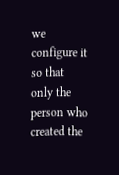we configure it so that only the person who created the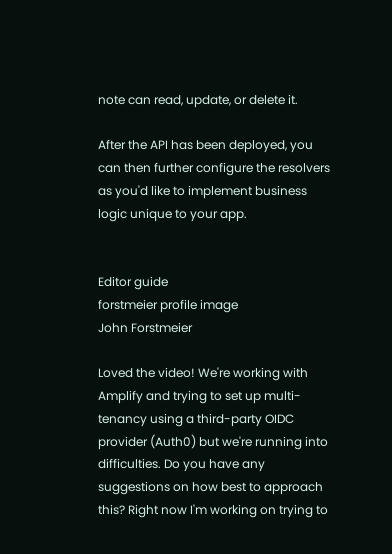note can read, update, or delete it.

After the API has been deployed, you can then further configure the resolvers as you'd like to implement business logic unique to your app.


Editor guide
forstmeier profile image
John Forstmeier

Loved the video! We're working with Amplify and trying to set up multi-tenancy using a third-party OIDC provider (Auth0) but we're running into difficulties. Do you have any suggestions on how best to approach this? Right now I'm working on trying to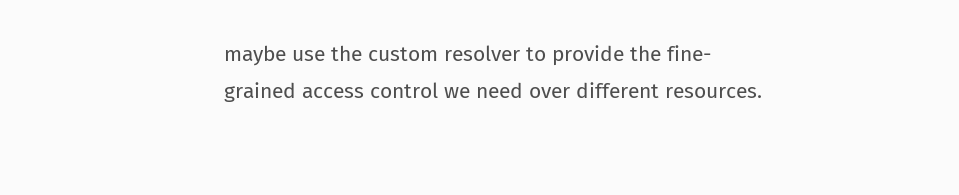maybe use the custom resolver to provide the fine-grained access control we need over different resources.